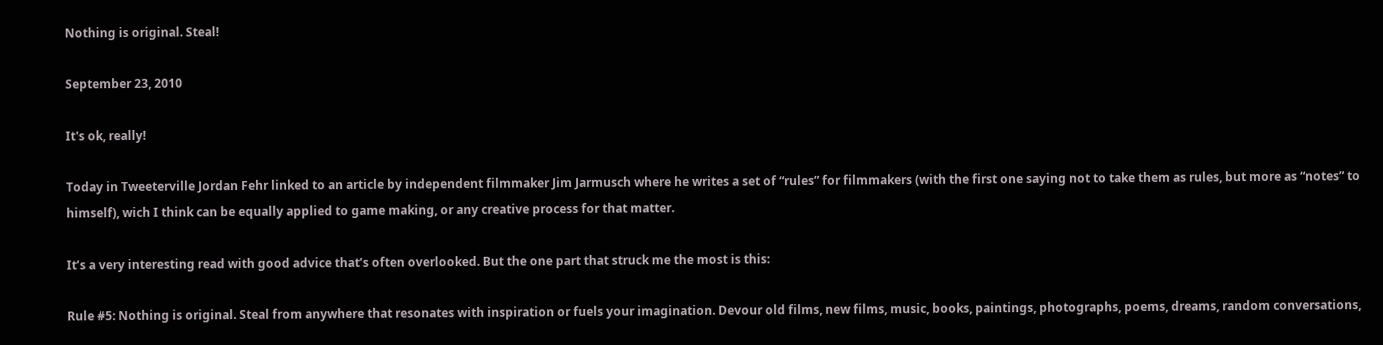Nothing is original. Steal!

September 23, 2010

It's ok, really!

Today in Tweeterville Jordan Fehr linked to an article by independent filmmaker Jim Jarmusch where he writes a set of “rules” for filmmakers (with the first one saying not to take them as rules, but more as “notes” to himself), wich I think can be equally applied to game making, or any creative process for that matter.

It’s a very interesting read with good advice that’s often overlooked. But the one part that struck me the most is this:

Rule #5: Nothing is original. Steal from anywhere that resonates with inspiration or fuels your imagination. Devour old films, new films, music, books, paintings, photographs, poems, dreams, random conversations,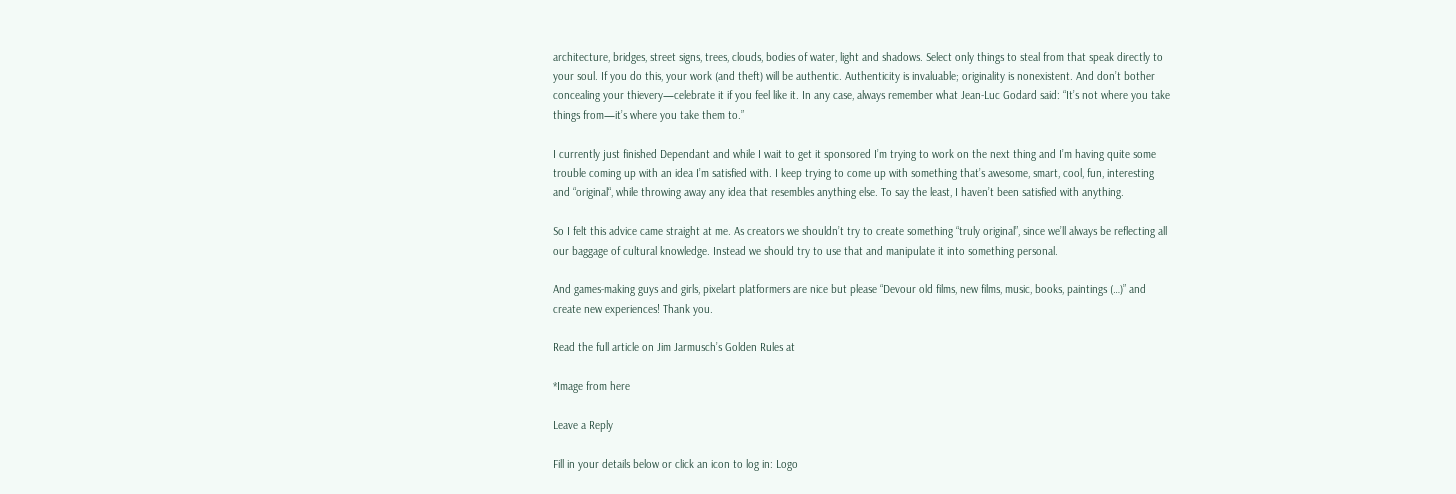architecture, bridges, street signs, trees, clouds, bodies of water, light and shadows. Select only things to steal from that speak directly to your soul. If you do this, your work (and theft) will be authentic. Authenticity is invaluable; originality is nonexistent. And don’t bother concealing your thievery—celebrate it if you feel like it. In any case, always remember what Jean-Luc Godard said: “It’s not where you take things from—it’s where you take them to.”

I currently just finished Dependant and while I wait to get it sponsored I’m trying to work on the next thing and I’m having quite some trouble coming up with an idea I’m satisfied with. I keep trying to come up with something that’s awesome, smart, cool, fun, interesting and “original“, while throwing away any idea that resembles anything else. To say the least, I haven’t been satisfied with anything.

So I felt this advice came straight at me. As creators we shouldn’t try to create something “truly original”, since we’ll always be reflecting all our baggage of cultural knowledge. Instead we should try to use that and manipulate it into something personal.

And games-making guys and girls, pixelart platformers are nice but please “Devour old films, new films, music, books, paintings (…)” and create new experiences! Thank you.

Read the full article on Jim Jarmusch’s Golden Rules at

*Image from here

Leave a Reply

Fill in your details below or click an icon to log in: Logo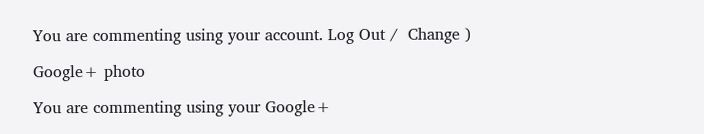You are commenting using your account. Log Out /  Change )

Google+ photo

You are commenting using your Google+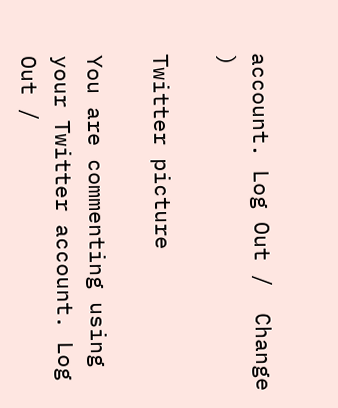account. Log Out /  Change )

Twitter picture

You are commenting using your Twitter account. Log Out /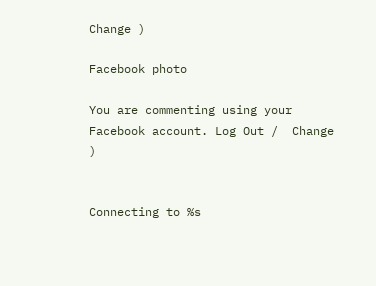Change )

Facebook photo

You are commenting using your Facebook account. Log Out /  Change )


Connecting to %s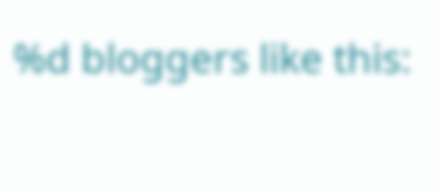%d bloggers like this: